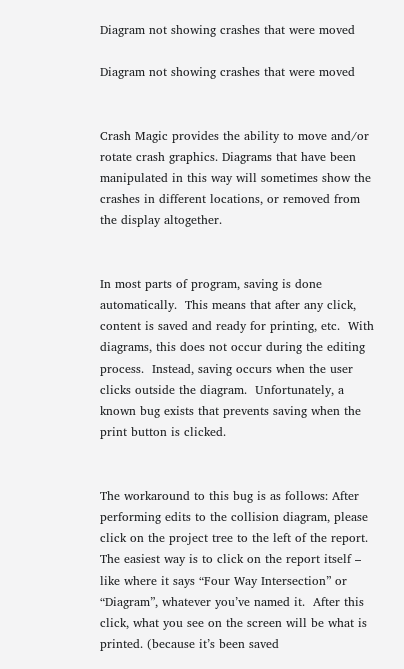Diagram not showing crashes that were moved

Diagram not showing crashes that were moved


Crash Magic provides the ability to move and/or rotate crash graphics. Diagrams that have been manipulated in this way will sometimes show the crashes in different locations, or removed from the display altogether.


In most parts of program, saving is done automatically.  This means that after any click, content is saved and ready for printing, etc.  With diagrams, this does not occur during the editing process.  Instead, saving occurs when the user clicks outside the diagram.  Unfortunately, a known bug exists that prevents saving when the print button is clicked.


The workaround to this bug is as follows: After performing edits to the collision diagram, please click on the project tree to the left of the report.  The easiest way is to click on the report itself – like where it says “Four Way Intersection” or “Diagram”, whatever you’ve named it.  After this click, what you see on the screen will be what is printed. (because it’s been saved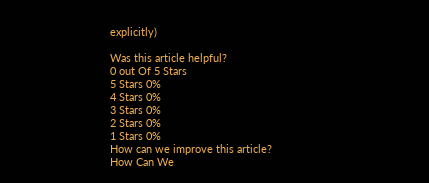explicitly)

Was this article helpful?
0 out Of 5 Stars
5 Stars 0%
4 Stars 0%
3 Stars 0%
2 Stars 0%
1 Stars 0%
How can we improve this article?
How Can We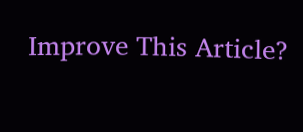Improve This Article?